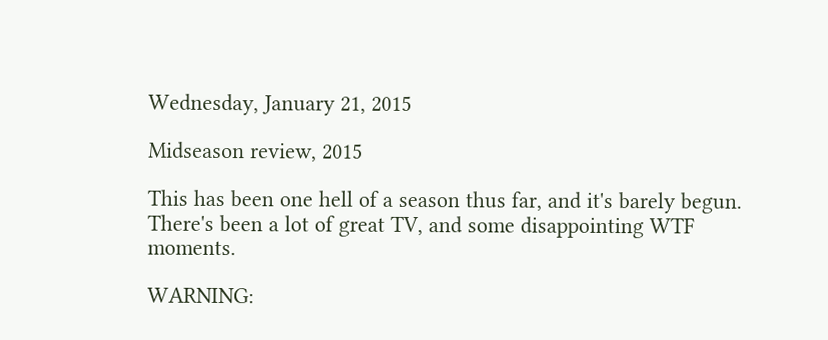Wednesday, January 21, 2015

Midseason review, 2015

This has been one hell of a season thus far, and it's barely begun. There's been a lot of great TV, and some disappointing WTF moments.

WARNING: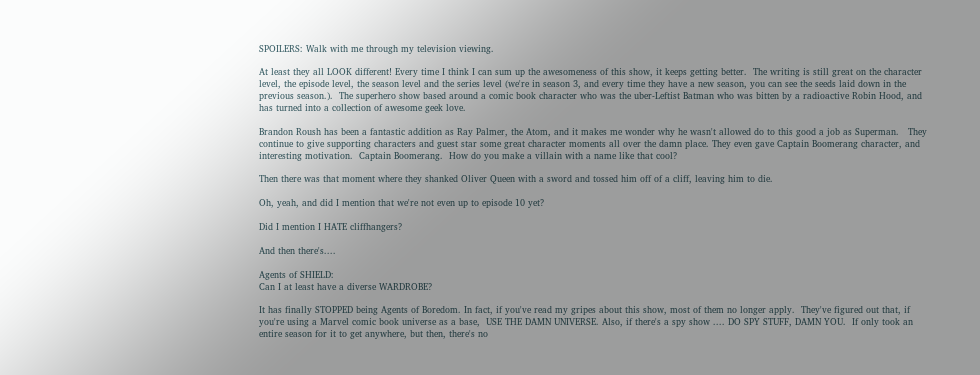SPOILERS: Walk with me through my television viewing.

At least they all LOOK different! Every time I think I can sum up the awesomeness of this show, it keeps getting better.  The writing is still great on the character level, the episode level, the season level and the series level (we're in season 3, and every time they have a new season, you can see the seeds laid down in the previous season.).  The superhero show based around a comic book character who was the uber-Leftist Batman who was bitten by a radioactive Robin Hood, and has turned into a collection of awesome geek love.

Brandon Roush has been a fantastic addition as Ray Palmer, the Atom, and it makes me wonder why he wasn't allowed do to this good a job as Superman.   They continue to give supporting characters and guest star some great character moments all over the damn place. They even gave Captain Boomerang character, and interesting motivation.  Captain Boomerang.  How do you make a villain with a name like that cool?

Then there was that moment where they shanked Oliver Queen with a sword and tossed him off of a cliff, leaving him to die.

Oh, yeah, and did I mention that we're not even up to episode 10 yet?

Did I mention I HATE cliffhangers?

And then there's....

Agents of SHIELD:
Can I at least have a diverse WARDROBE?

It has finally STOPPED being Agents of Boredom. In fact, if you've read my gripes about this show, most of them no longer apply.  They've figured out that, if you're using a Marvel comic book universe as a base,  USE THE DAMN UNIVERSE. Also, if there's a spy show .... DO SPY STUFF, DAMN YOU.  If only took an entire season for it to get anywhere, but then, there's no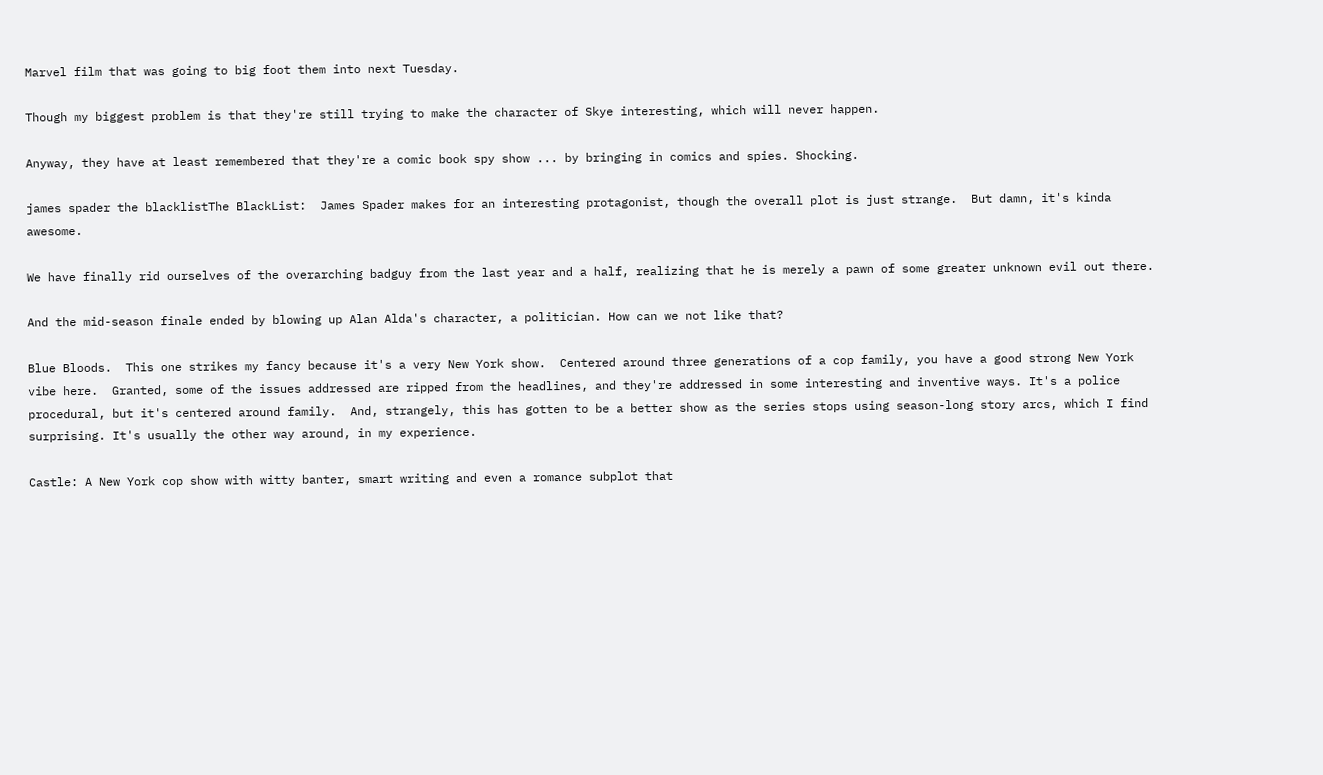Marvel film that was going to big foot them into next Tuesday.

Though my biggest problem is that they're still trying to make the character of Skye interesting, which will never happen.

Anyway, they have at least remembered that they're a comic book spy show ... by bringing in comics and spies. Shocking.

james spader the blacklistThe BlackList:  James Spader makes for an interesting protagonist, though the overall plot is just strange.  But damn, it's kinda awesome.

We have finally rid ourselves of the overarching badguy from the last year and a half, realizing that he is merely a pawn of some greater unknown evil out there.

And the mid-season finale ended by blowing up Alan Alda's character, a politician. How can we not like that?

Blue Bloods.  This one strikes my fancy because it's a very New York show.  Centered around three generations of a cop family, you have a good strong New York vibe here.  Granted, some of the issues addressed are ripped from the headlines, and they're addressed in some interesting and inventive ways. It's a police procedural, but it's centered around family.  And, strangely, this has gotten to be a better show as the series stops using season-long story arcs, which I find surprising. It's usually the other way around, in my experience.

Castle: A New York cop show with witty banter, smart writing and even a romance subplot that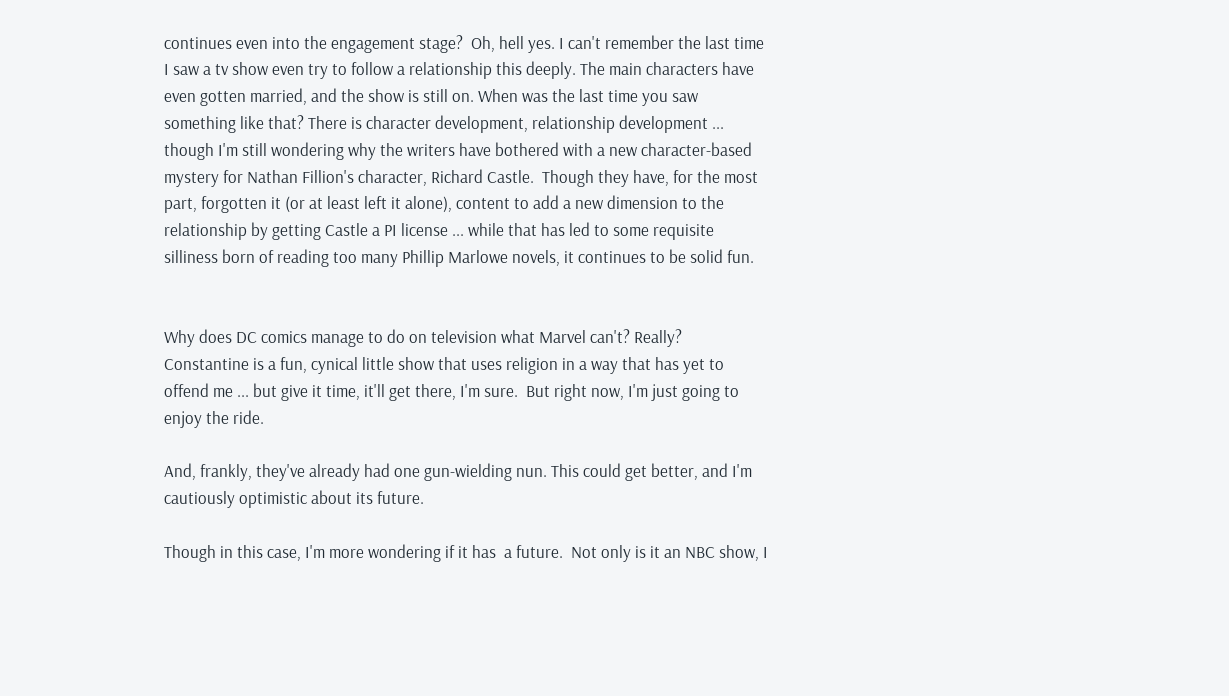continues even into the engagement stage?  Oh, hell yes. I can't remember the last time I saw a tv show even try to follow a relationship this deeply. The main characters have even gotten married, and the show is still on. When was the last time you saw something like that? There is character development, relationship development ... though I'm still wondering why the writers have bothered with a new character-based mystery for Nathan Fillion's character, Richard Castle.  Though they have, for the most part, forgotten it (or at least left it alone), content to add a new dimension to the relationship by getting Castle a PI license ... while that has led to some requisite silliness born of reading too many Phillip Marlowe novels, it continues to be solid fun.


Why does DC comics manage to do on television what Marvel can't? Really? Constantine is a fun, cynical little show that uses religion in a way that has yet to offend me ... but give it time, it'll get there, I'm sure.  But right now, I'm just going to enjoy the ride.

And, frankly, they've already had one gun-wielding nun. This could get better, and I'm cautiously optimistic about its future.

Though in this case, I'm more wondering if it has  a future.  Not only is it an NBC show, I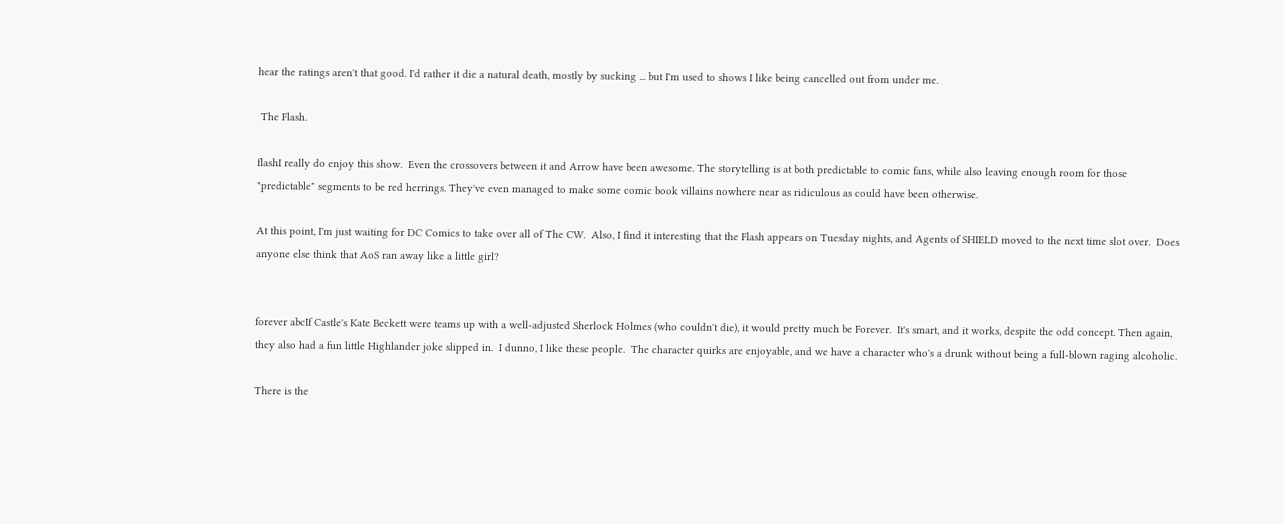hear the ratings aren't that good. I'd rather it die a natural death, mostly by sucking ... but I'm used to shows I like being cancelled out from under me.

 The Flash.

flashI really do enjoy this show.  Even the crossovers between it and Arrow have been awesome. The storytelling is at both predictable to comic fans, while also leaving enough room for those "predictable" segments to be red herrings. They've even managed to make some comic book villains nowhere near as ridiculous as could have been otherwise.

At this point, I'm just waiting for DC Comics to take over all of The CW.  Also, I find it interesting that the Flash appears on Tuesday nights, and Agents of SHIELD moved to the next time slot over.  Does anyone else think that AoS ran away like a little girl?


forever abcIf Castle's Kate Beckett were teams up with a well-adjusted Sherlock Holmes (who couldn't die), it would pretty much be Forever.  It's smart, and it works, despite the odd concept. Then again, they also had a fun little Highlander joke slipped in.  I dunno, I like these people.  The character quirks are enjoyable, and we have a character who's a drunk without being a full-blown raging alcoholic.

There is the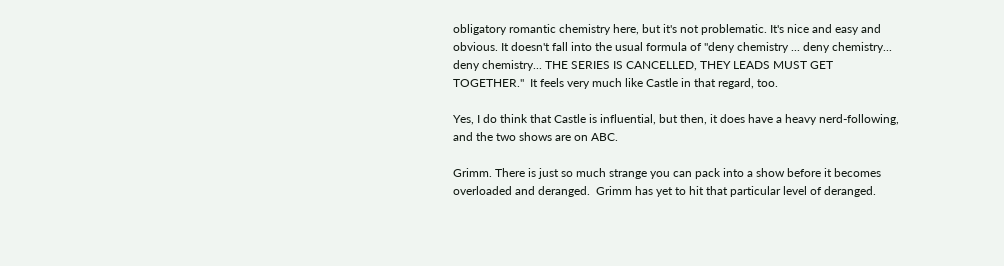obligatory romantic chemistry here, but it's not problematic. It's nice and easy and obvious. It doesn't fall into the usual formula of "deny chemistry ... deny chemistry... deny chemistry... THE SERIES IS CANCELLED, THEY LEADS MUST GET TOGETHER."  It feels very much like Castle in that regard, too.

Yes, I do think that Castle is influential, but then, it does have a heavy nerd-following, and the two shows are on ABC.

Grimm. There is just so much strange you can pack into a show before it becomes overloaded and deranged.  Grimm has yet to hit that particular level of deranged.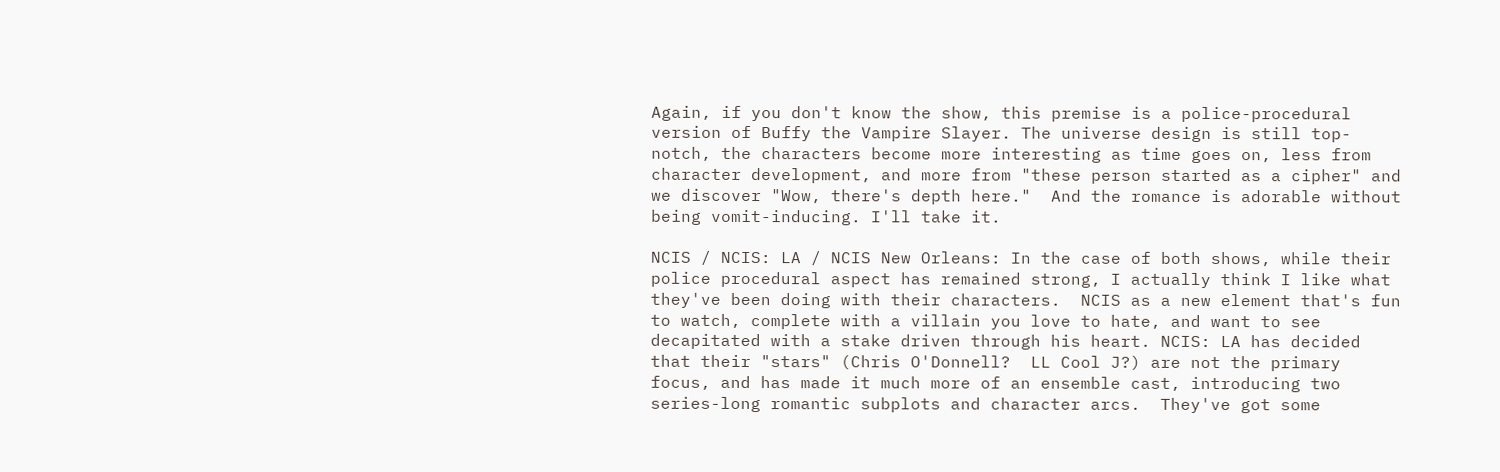Again, if you don't know the show, this premise is a police-procedural version of Buffy the Vampire Slayer. The universe design is still top-notch, the characters become more interesting as time goes on, less from character development, and more from "these person started as a cipher" and we discover "Wow, there's depth here."  And the romance is adorable without being vomit-inducing. I'll take it.

NCIS / NCIS: LA / NCIS New Orleans: In the case of both shows, while their police procedural aspect has remained strong, I actually think I like what they've been doing with their characters.  NCIS as a new element that's fun to watch, complete with a villain you love to hate, and want to see decapitated with a stake driven through his heart. NCIS: LA has decided that their "stars" (Chris O'Donnell?  LL Cool J?) are not the primary focus, and has made it much more of an ensemble cast, introducing two series-long romantic subplots and character arcs.  They've got some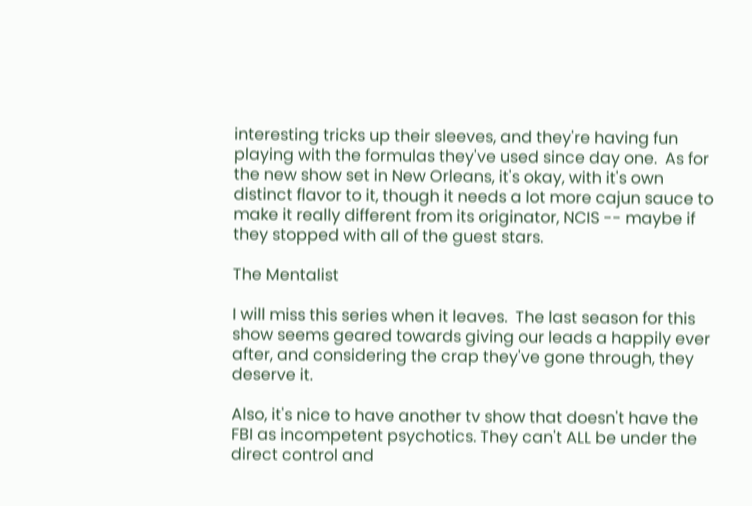interesting tricks up their sleeves, and they're having fun playing with the formulas they've used since day one.  As for the new show set in New Orleans, it's okay, with it's own distinct flavor to it, though it needs a lot more cajun sauce to make it really different from its originator, NCIS -- maybe if they stopped with all of the guest stars.

The Mentalist

I will miss this series when it leaves.  The last season for this show seems geared towards giving our leads a happily ever after, and considering the crap they've gone through, they deserve it.

Also, it's nice to have another tv show that doesn't have the FBI as incompetent psychotics. They can't ALL be under the direct control and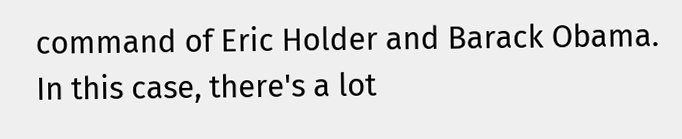command of Eric Holder and Barack Obama. In this case, there's a lot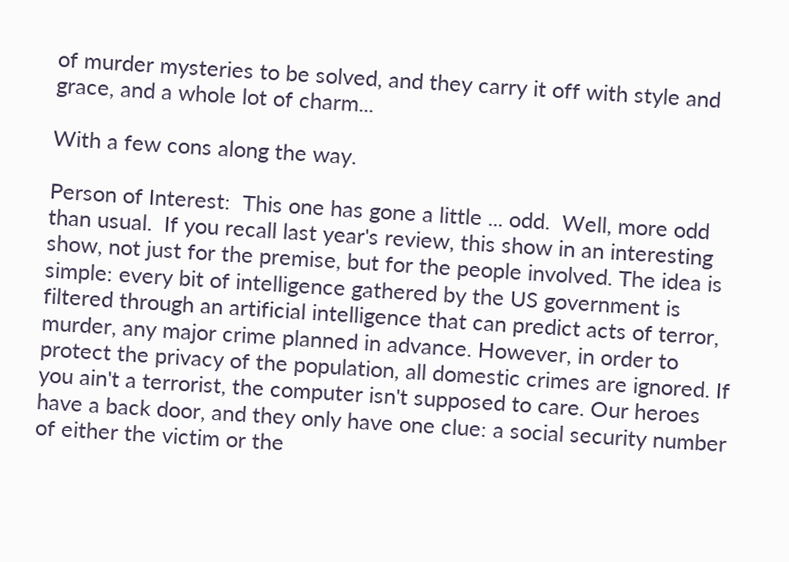of murder mysteries to be solved, and they carry it off with style and grace, and a whole lot of charm...

With a few cons along the way.

Person of Interest:  This one has gone a little ... odd.  Well, more odd than usual.  If you recall last year's review, this show in an interesting show, not just for the premise, but for the people involved. The idea is simple: every bit of intelligence gathered by the US government is filtered through an artificial intelligence that can predict acts of terror, murder, any major crime planned in advance. However, in order to protect the privacy of the population, all domestic crimes are ignored. If you ain't a terrorist, the computer isn't supposed to care. Our heroes have a back door, and they only have one clue: a social security number of either the victim or the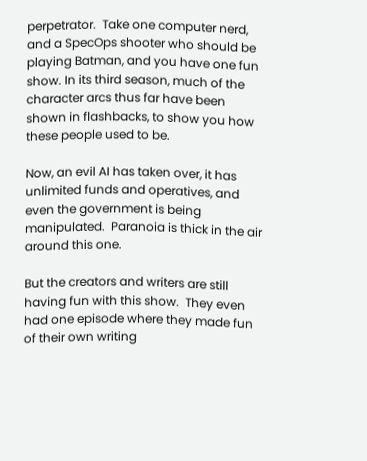perpetrator.  Take one computer nerd, and a SpecOps shooter who should be playing Batman, and you have one fun show. In its third season, much of the character arcs thus far have been shown in flashbacks, to show you how these people used to be.

Now, an evil AI has taken over, it has unlimited funds and operatives, and even the government is being manipulated.  Paranoia is thick in the air around this one.

But the creators and writers are still having fun with this show.  They even had one episode where they made fun of their own writing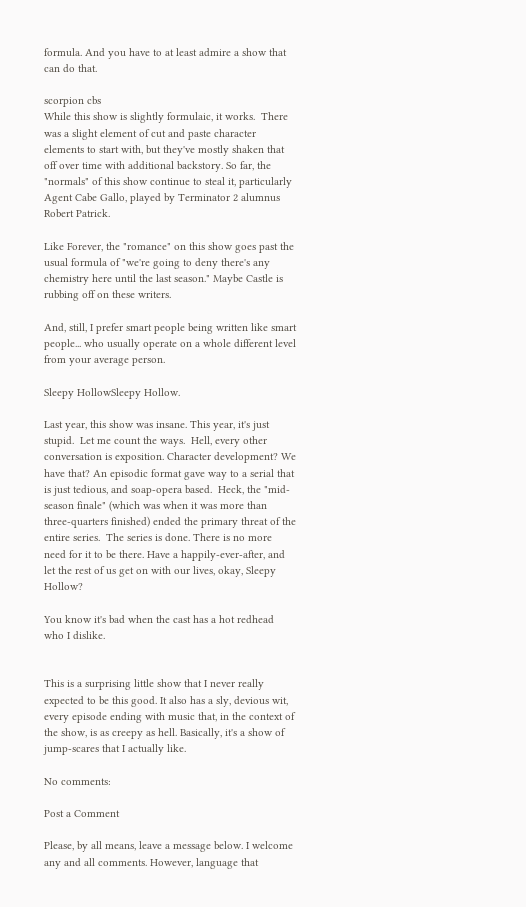formula. And you have to at least admire a show that can do that.

scorpion cbs
While this show is slightly formulaic, it works.  There was a slight element of cut and paste character elements to start with, but they've mostly shaken that off over time with additional backstory. So far, the "normals" of this show continue to steal it, particularly Agent Cabe Gallo, played by Terminator 2 alumnus Robert Patrick.

Like Forever, the "romance" on this show goes past the usual formula of "we're going to deny there's any chemistry here until the last season." Maybe Castle is rubbing off on these writers.

And, still, I prefer smart people being written like smart people... who usually operate on a whole different level from your average person.

Sleepy HollowSleepy Hollow.

Last year, this show was insane. This year, it's just stupid.  Let me count the ways.  Hell, every other conversation is exposition. Character development? We have that? An episodic format gave way to a serial that is just tedious, and soap-opera based.  Heck, the "mid-season finale" (which was when it was more than three-quarters finished) ended the primary threat of the entire series.  The series is done. There is no more need for it to be there. Have a happily-ever-after, and let the rest of us get on with our lives, okay, Sleepy Hollow?

You know it's bad when the cast has a hot redhead who I dislike.


This is a surprising little show that I never really expected to be this good. It also has a sly, devious wit, every episode ending with music that, in the context of the show, is as creepy as hell. Basically, it's a show of jump-scares that I actually like.

No comments:

Post a Comment

Please, by all means, leave a message below. I welcome any and all comments. However, language that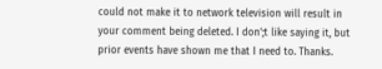could not make it to network television will result in your comment being deleted. I don';t like saying it, but prior events have shown me that I need to. Thanks.